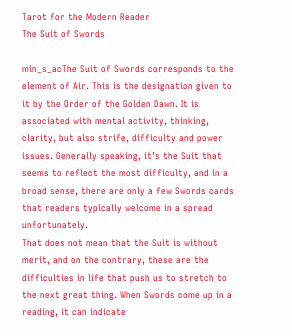Tarot for the Modern Reader
The Suit of Swords

min_s_acThe Suit of Swords corresponds to the element of Air. This is the designation given to it by the Order of the Golden Dawn. It is associated with mental activity, thinking, clarity, but also strife, difficulty and power issues. Generally speaking, it’s the Suit that seems to reflect the most difficulty, and in a broad sense, there are only a few Swords cards that readers typically welcome in a spread unfortunately.
That does not mean that the Suit is without merit, and on the contrary, these are the difficulties in life that push us to stretch to the next great thing. When Swords come up in a reading, it can indicate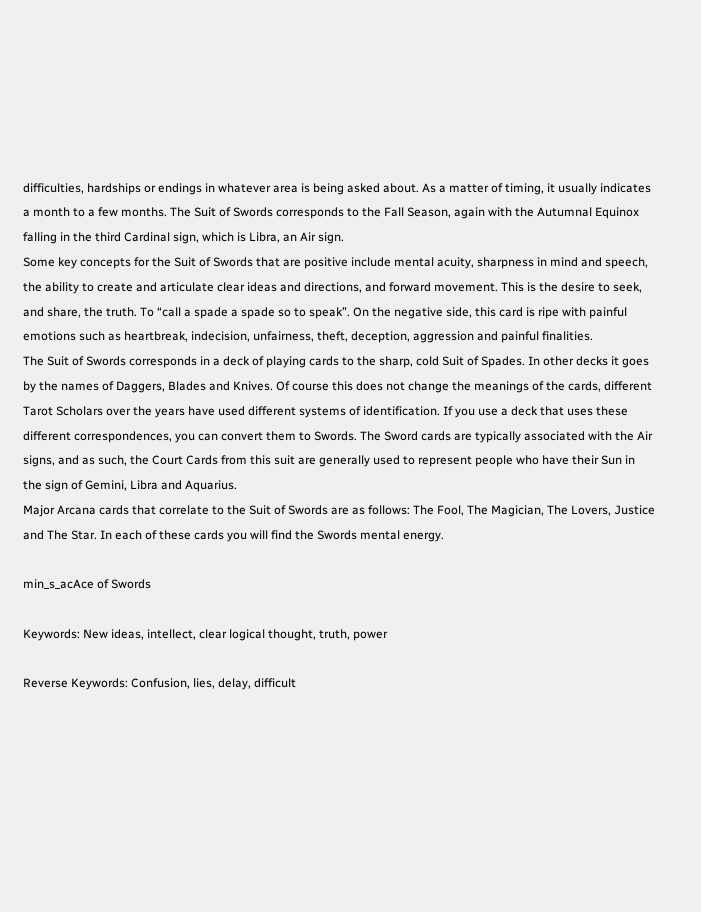difficulties, hardships or endings in whatever area is being asked about. As a matter of timing, it usually indicates a month to a few months. The Suit of Swords corresponds to the Fall Season, again with the Autumnal Equinox falling in the third Cardinal sign, which is Libra, an Air sign.
Some key concepts for the Suit of Swords that are positive include mental acuity, sharpness in mind and speech, the ability to create and articulate clear ideas and directions, and forward movement. This is the desire to seek, and share, the truth. To “call a spade a spade so to speak”. On the negative side, this card is ripe with painful emotions such as heartbreak, indecision, unfairness, theft, deception, aggression and painful finalities.
The Suit of Swords corresponds in a deck of playing cards to the sharp, cold Suit of Spades. In other decks it goes by the names of Daggers, Blades and Knives. Of course this does not change the meanings of the cards, different Tarot Scholars over the years have used different systems of identification. If you use a deck that uses these different correspondences, you can convert them to Swords. The Sword cards are typically associated with the Air signs, and as such, the Court Cards from this suit are generally used to represent people who have their Sun in the sign of Gemini, Libra and Aquarius.
Major Arcana cards that correlate to the Suit of Swords are as follows: The Fool, The Magician, The Lovers, Justice and The Star. In each of these cards you will find the Swords mental energy.

min_s_acAce of Swords

Keywords: New ideas, intellect, clear logical thought, truth, power

Reverse Keywords: Confusion, lies, delay, difficult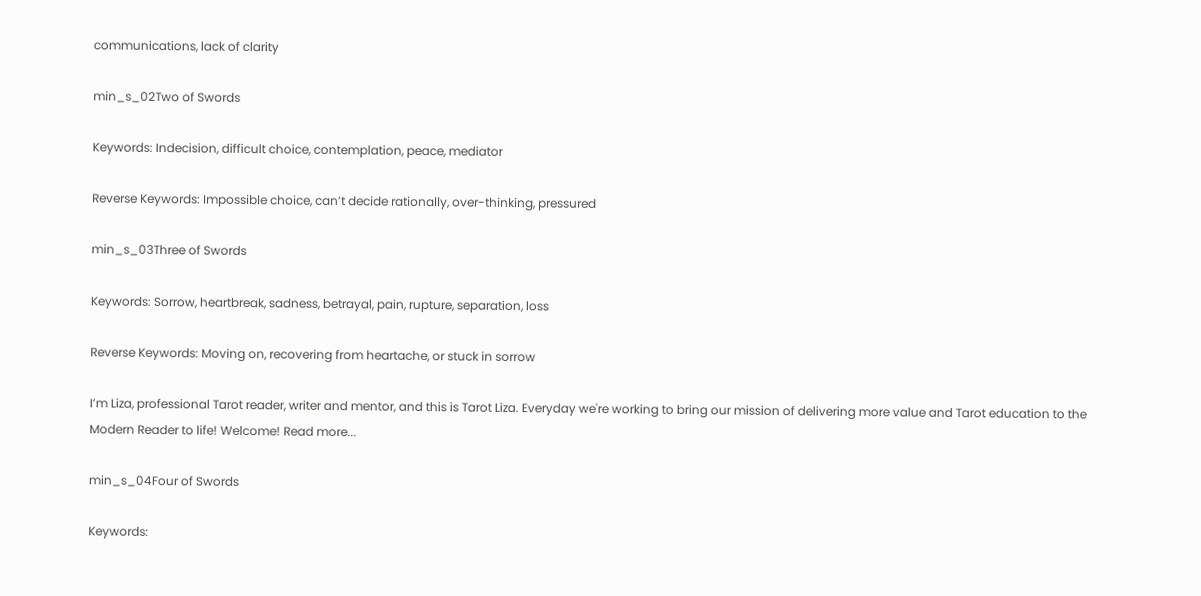communications, lack of clarity

min_s_02Two of Swords

Keywords: Indecision, difficult choice, contemplation, peace, mediator

Reverse Keywords: Impossible choice, can’t decide rationally, over-thinking, pressured

min_s_03Three of Swords

Keywords: Sorrow, heartbreak, sadness, betrayal, pain, rupture, separation, loss

Reverse Keywords: Moving on, recovering from heartache, or stuck in sorrow

I’m Liza, professional Tarot reader, writer and mentor, and this is Tarot Liza. Everyday we're working to bring our mission of delivering more value and Tarot education to the Modern Reader to life! Welcome! Read more...

min_s_04Four of Swords

Keywords: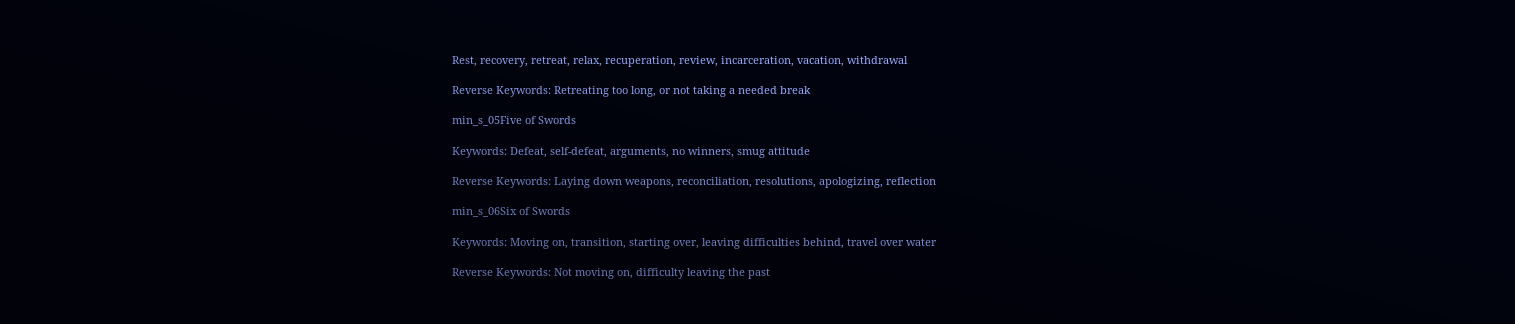Rest, recovery, retreat, relax, recuperation, review, incarceration, vacation, withdrawal

Reverse Keywords: Retreating too long, or not taking a needed break

min_s_05Five of Swords

Keywords: Defeat, self-defeat, arguments, no winners, smug attitude

Reverse Keywords: Laying down weapons, reconciliation, resolutions, apologizing, reflection

min_s_06Six of Swords

Keywords: Moving on, transition, starting over, leaving difficulties behind, travel over water

Reverse Keywords: Not moving on, difficulty leaving the past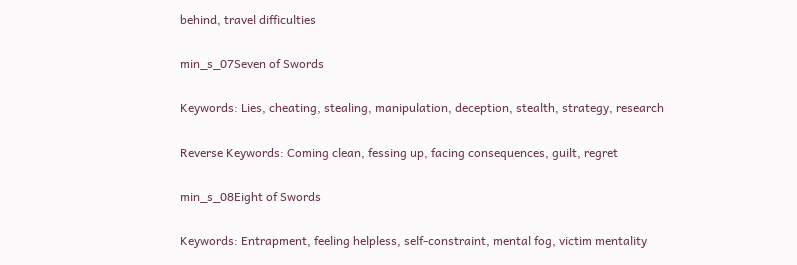behind, travel difficulties

min_s_07Seven of Swords

Keywords: Lies, cheating, stealing, manipulation, deception, stealth, strategy, research

Reverse Keywords: Coming clean, fessing up, facing consequences, guilt, regret

min_s_08Eight of Swords

Keywords: Entrapment, feeling helpless, self-constraint, mental fog, victim mentality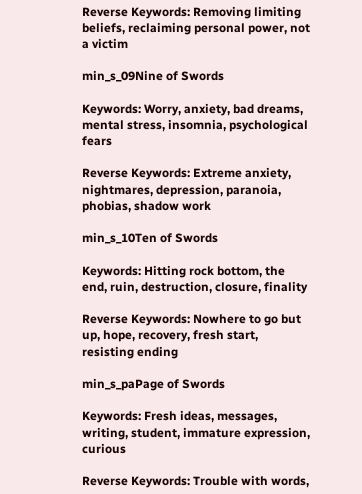Reverse Keywords: Removing limiting beliefs, reclaiming personal power, not a victim

min_s_09Nine of Swords

Keywords: Worry, anxiety, bad dreams, mental stress, insomnia, psychological fears

Reverse Keywords: Extreme anxiety, nightmares, depression, paranoia, phobias, shadow work

min_s_10Ten of Swords

Keywords: Hitting rock bottom, the end, ruin, destruction, closure, finality

Reverse Keywords: Nowhere to go but up, hope, recovery, fresh start, resisting ending

min_s_paPage of Swords

Keywords: Fresh ideas, messages, writing, student, immature expression, curious

Reverse Keywords: Trouble with words,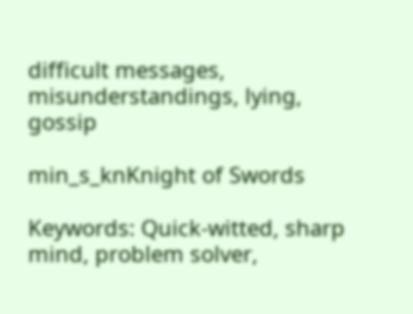difficult messages, misunderstandings, lying, gossip

min_s_knKnight of Swords

Keywords: Quick-witted, sharp mind, problem solver,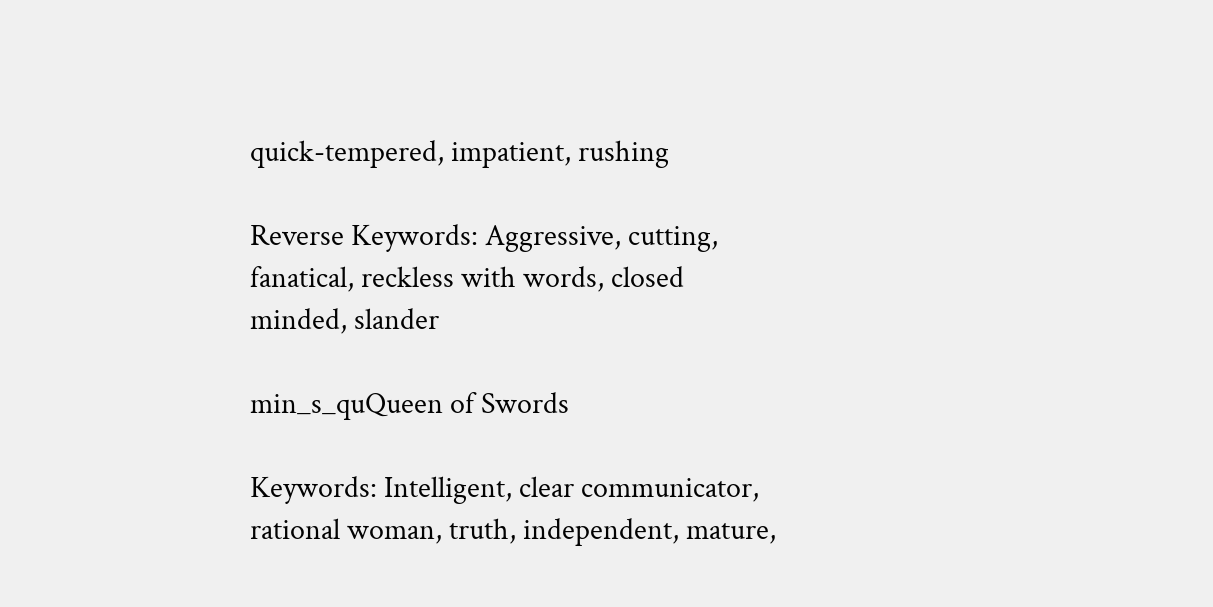quick-tempered, impatient, rushing

Reverse Keywords: Aggressive, cutting, fanatical, reckless with words, closed minded, slander

min_s_quQueen of Swords

Keywords: Intelligent, clear communicator, rational woman, truth, independent, mature,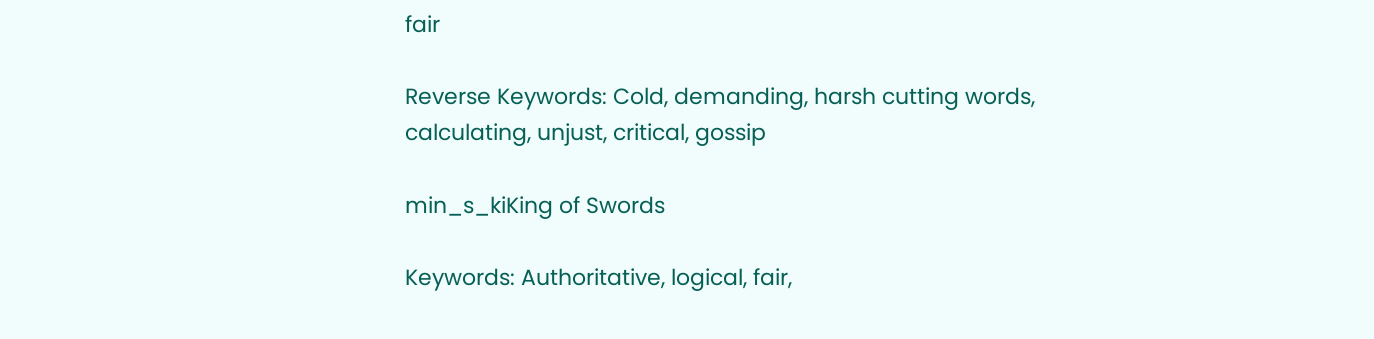fair

Reverse Keywords: Cold, demanding, harsh cutting words, calculating, unjust, critical, gossip

min_s_kiKing of Swords

Keywords: Authoritative, logical, fair,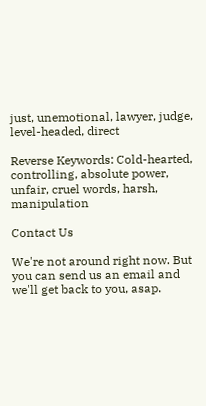just, unemotional, lawyer, judge, level-headed, direct

Reverse Keywords: Cold-hearted, controlling, absolute power, unfair, cruel words, harsh, manipulation

Contact Us

We're not around right now. But you can send us an email and we'll get back to you, asap.